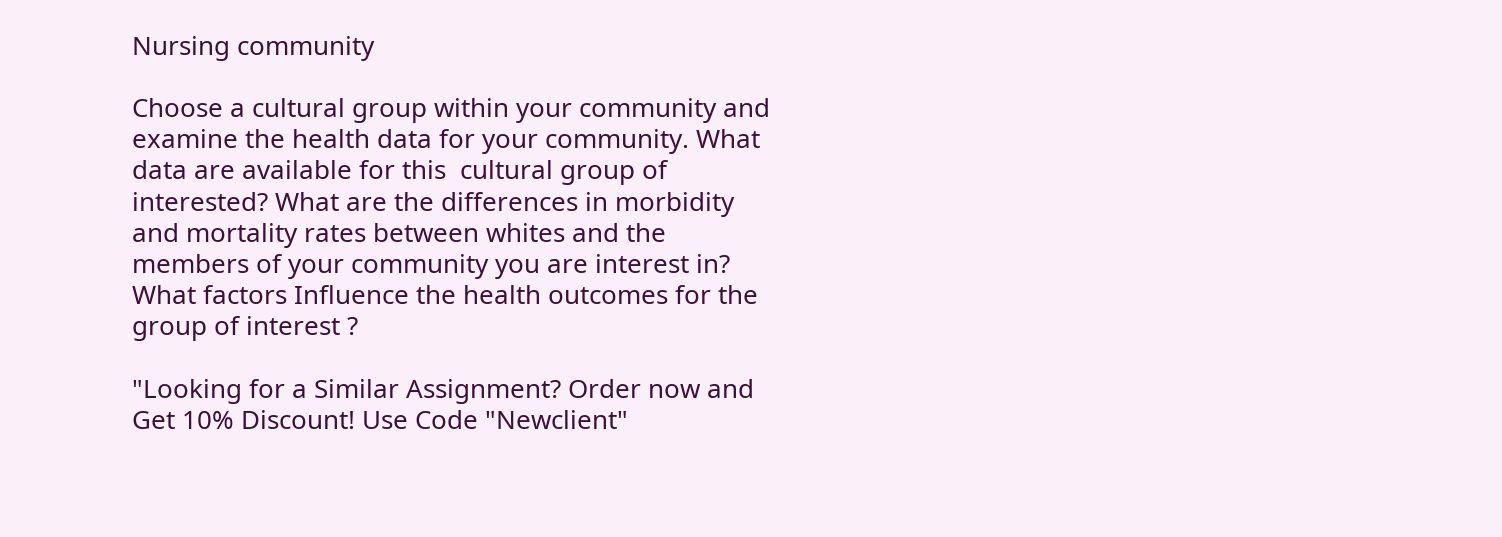Nursing community

Choose a cultural group within your community and examine the health data for your community. What data are available for this  cultural group of interested? What are the differences in morbidity and mortality rates between whites and the members of your community you are interest in? What factors Influence the health outcomes for the group of interest ?

"Looking for a Similar Assignment? Order now and Get 10% Discount! Use Code "Newclient"